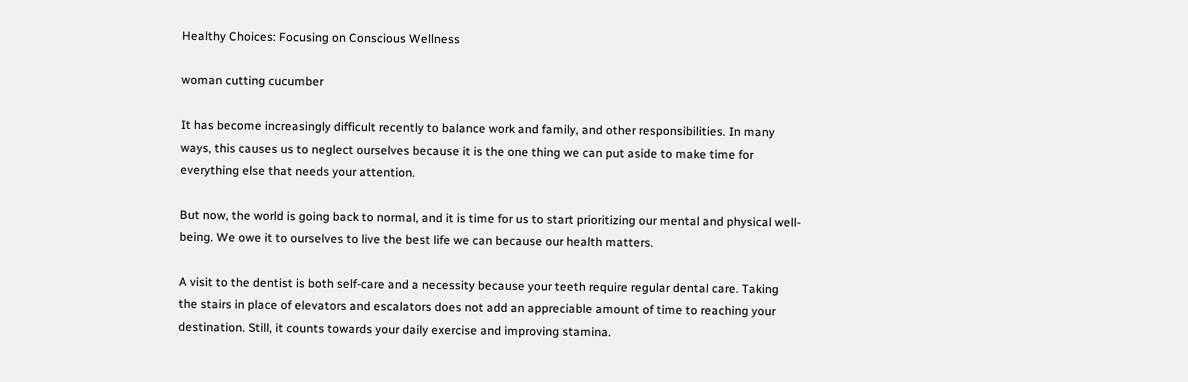Healthy Choices: Focusing on Conscious Wellness

woman cutting cucumber

It has become increasingly difficult recently to balance work and family, and other responsibilities. In many ways, this causes us to neglect ourselves because it is the one thing we can put aside to make time for everything else that needs your attention.

But now, the world is going back to normal, and it is time for us to start prioritizing our mental and physical well-being. We owe it to ourselves to live the best life we can because our health matters.

A visit to the dentist is both self-care and a necessity because your teeth require regular dental care. Taking the stairs in place of elevators and escalators does not add an appreciable amount of time to reaching your destination. Still, it counts towards your daily exercise and improving stamina.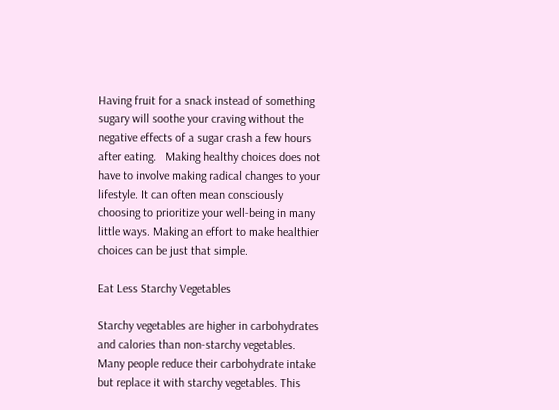Having fruit for a snack instead of something sugary will soothe your craving without the negative effects of a sugar crash a few hours after eating.   Making healthy choices does not have to involve making radical changes to your lifestyle. It can often mean consciously choosing to prioritize your well-being in many little ways. Making an effort to make healthier choices can be just that simple.

Eat Less Starchy Vegetables

Starchy vegetables are higher in carbohydrates and calories than non-starchy vegetables. Many people reduce their carbohydrate intake but replace it with starchy vegetables. This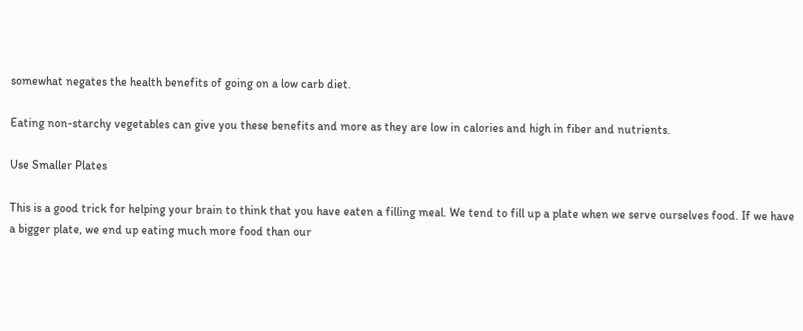somewhat negates the health benefits of going on a low carb diet.

Eating non-starchy vegetables can give you these benefits and more as they are low in calories and high in fiber and nutrients.

Use Smaller Plates

This is a good trick for helping your brain to think that you have eaten a filling meal. We tend to fill up a plate when we serve ourselves food. If we have a bigger plate, we end up eating much more food than our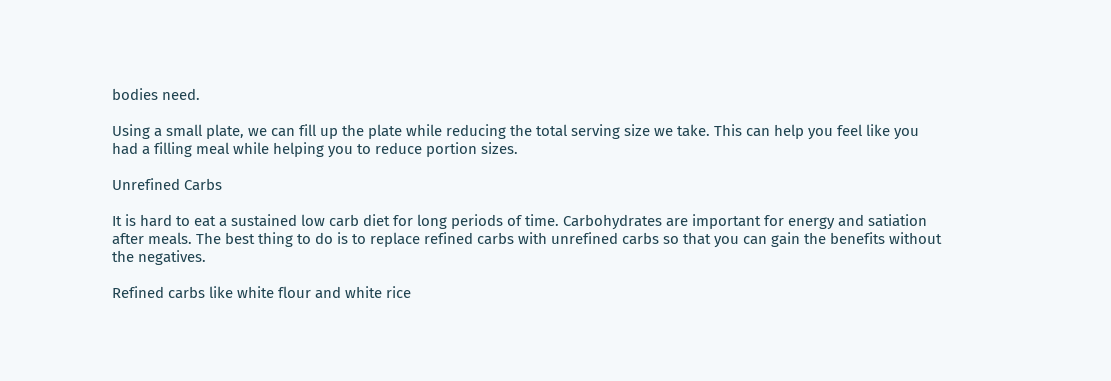bodies need.

Using a small plate, we can fill up the plate while reducing the total serving size we take. This can help you feel like you had a filling meal while helping you to reduce portion sizes.

Unrefined Carbs

It is hard to eat a sustained low carb diet for long periods of time. Carbohydrates are important for energy and satiation after meals. The best thing to do is to replace refined carbs with unrefined carbs so that you can gain the benefits without the negatives.

Refined carbs like white flour and white rice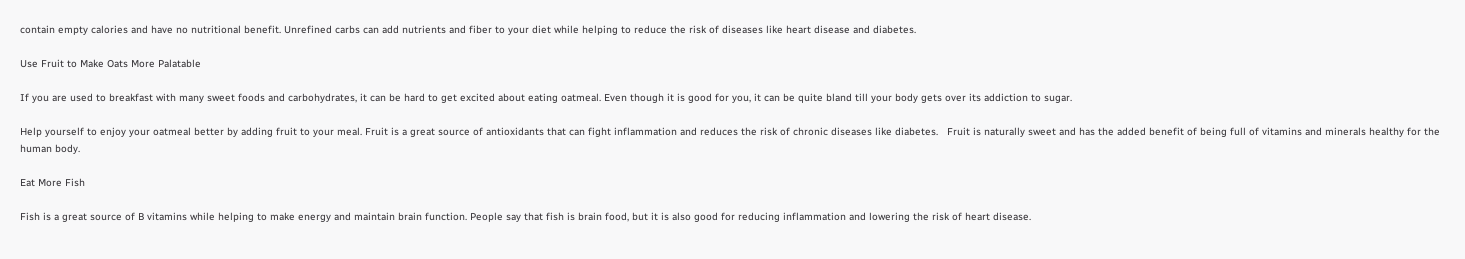contain empty calories and have no nutritional benefit. Unrefined carbs can add nutrients and fiber to your diet while helping to reduce the risk of diseases like heart disease and diabetes.

Use Fruit to Make Oats More Palatable

If you are used to breakfast with many sweet foods and carbohydrates, it can be hard to get excited about eating oatmeal. Even though it is good for you, it can be quite bland till your body gets over its addiction to sugar.

Help yourself to enjoy your oatmeal better by adding fruit to your meal. Fruit is a great source of antioxidants that can fight inflammation and reduces the risk of chronic diseases like diabetes.   Fruit is naturally sweet and has the added benefit of being full of vitamins and minerals healthy for the human body.

Eat More Fish

Fish is a great source of B vitamins while helping to make energy and maintain brain function. People say that fish is brain food, but it is also good for reducing inflammation and lowering the risk of heart disease.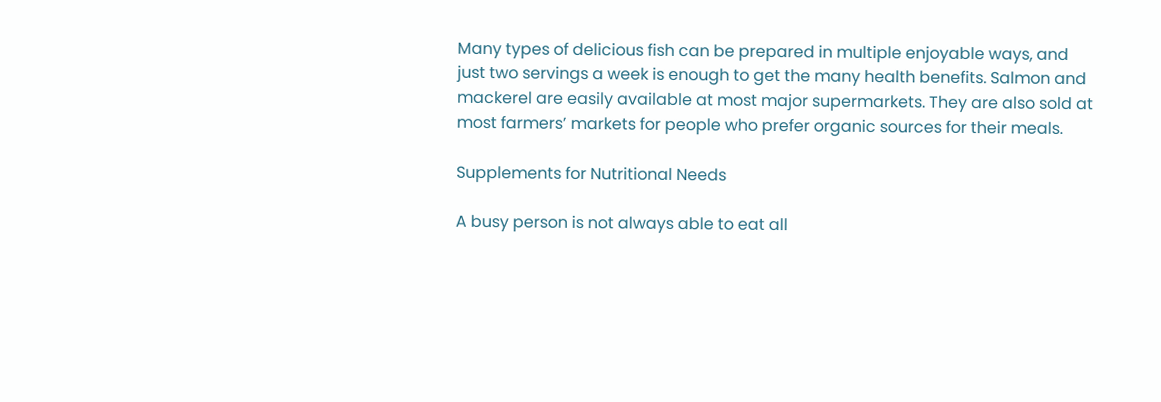Many types of delicious fish can be prepared in multiple enjoyable ways, and just two servings a week is enough to get the many health benefits. Salmon and mackerel are easily available at most major supermarkets. They are also sold at most farmers’ markets for people who prefer organic sources for their meals.

Supplements for Nutritional Needs

A busy person is not always able to eat all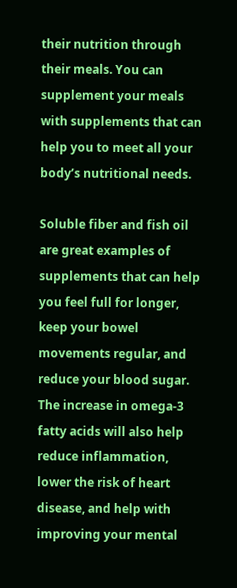their nutrition through their meals. You can supplement your meals with supplements that can help you to meet all your body’s nutritional needs.

Soluble fiber and fish oil are great examples of supplements that can help you feel full for longer, keep your bowel movements regular, and reduce your blood sugar. The increase in omega-3 fatty acids will also help reduce inflammation, lower the risk of heart disease, and help with improving your mental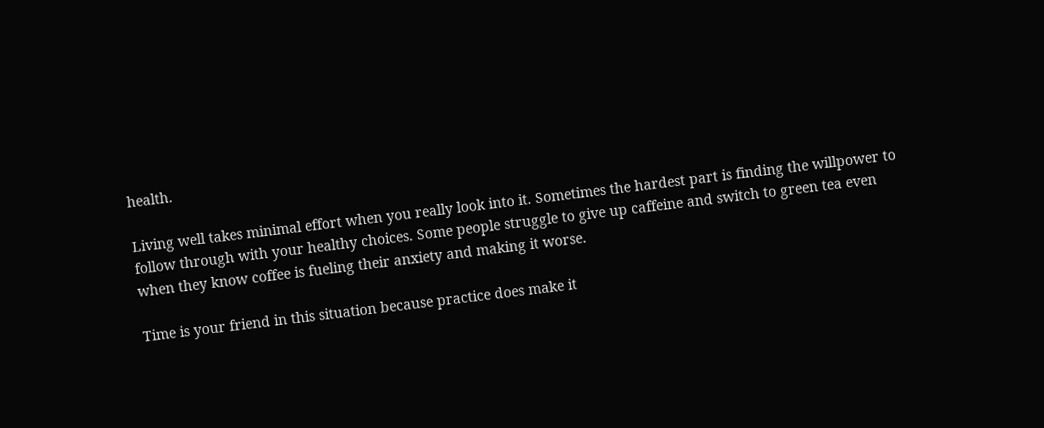health.

Living well takes minimal effort when you really look into it. Sometimes the hardest part is finding the willpower to follow through with your healthy choices. Some people struggle to give up caffeine and switch to green tea even when they know coffee is fueling their anxiety and making it worse.

Time is your friend in this situation because practice does make it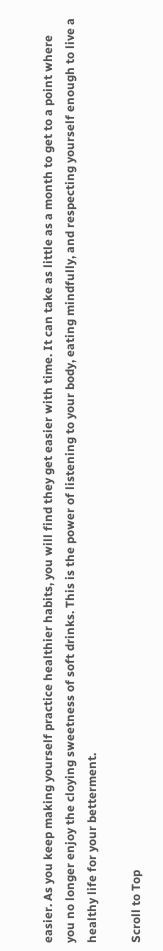easier. As you keep making yourself practice healthier habits, you will find they get easier with time. It can take as little as a month to get to a point where you no longer enjoy the cloying sweetness of soft drinks. This is the power of listening to your body, eating mindfully, and respecting yourself enough to live a healthy life for your betterment.

Scroll to Top